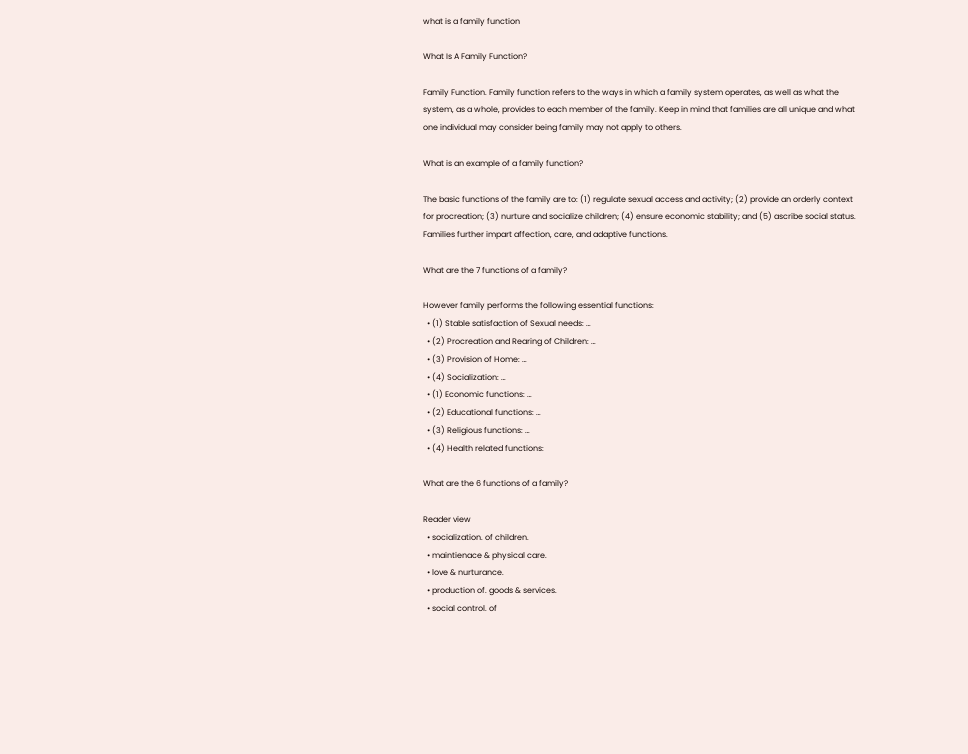what is a family function

What Is A Family Function?

Family Function. Family function refers to the ways in which a family system operates, as well as what the system, as a whole, provides to each member of the family. Keep in mind that families are all unique and what one individual may consider being family may not apply to others.

What is an example of a family function?

The basic functions of the family are to: (1) regulate sexual access and activity; (2) provide an orderly context for procreation; (3) nurture and socialize children; (4) ensure economic stability; and (5) ascribe social status. Families further impart affection, care, and adaptive functions.

What are the 7 functions of a family?

However family performs the following essential functions:
  • (1) Stable satisfaction of Sexual needs: …
  • (2) Procreation and Rearing of Children: …
  • (3) Provision of Home: …
  • (4) Socialization: …
  • (1) Economic functions: …
  • (2) Educational functions: …
  • (3) Religious functions: …
  • (4) Health related functions:

What are the 6 functions of a family?

Reader view
  • socialization. of children.
  • maintienace & physical care.
  • love & nurturance.
  • production of. goods & services.
  • social control. of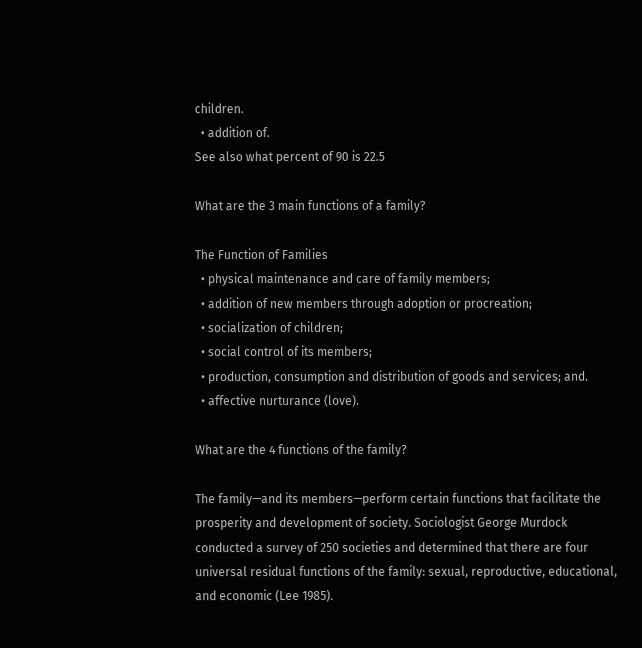children.
  • addition of.
See also what percent of 90 is 22.5

What are the 3 main functions of a family?

The Function of Families
  • physical maintenance and care of family members;
  • addition of new members through adoption or procreation;
  • socialization of children;
  • social control of its members;
  • production, consumption and distribution of goods and services; and.
  • affective nurturance (love).

What are the 4 functions of the family?

The family—and its members—perform certain functions that facilitate the prosperity and development of society. Sociologist George Murdock conducted a survey of 250 societies and determined that there are four universal residual functions of the family: sexual, reproductive, educational, and economic (Lee 1985).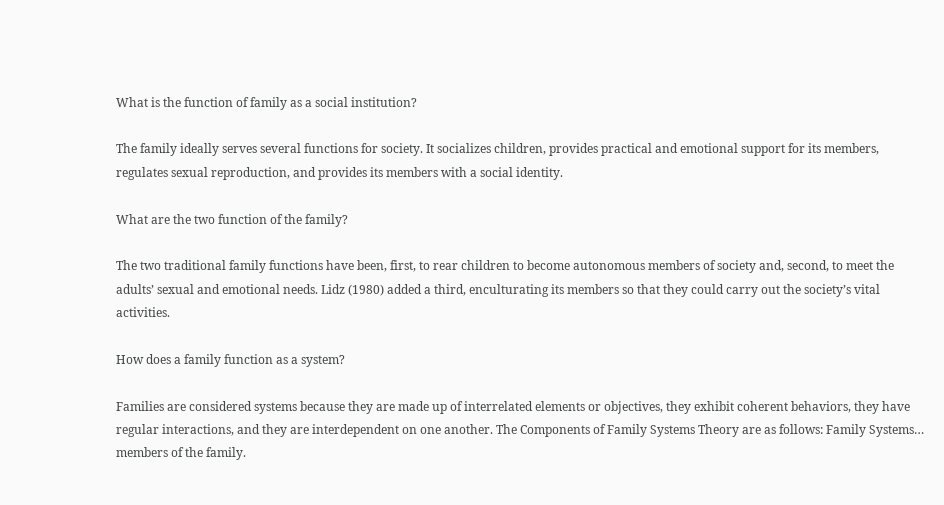What is the function of family as a social institution?

The family ideally serves several functions for society. It socializes children, provides practical and emotional support for its members, regulates sexual reproduction, and provides its members with a social identity.

What are the two function of the family?

The two traditional family functions have been, first, to rear children to become autonomous members of society and, second, to meet the adults’ sexual and emotional needs. Lidz (1980) added a third, enculturating its members so that they could carry out the society’s vital activities.

How does a family function as a system?

Families are considered systems because they are made up of interrelated elements or objectives, they exhibit coherent behaviors, they have regular interactions, and they are interdependent on one another. The Components of Family Systems Theory are as follows: Family Systems… members of the family.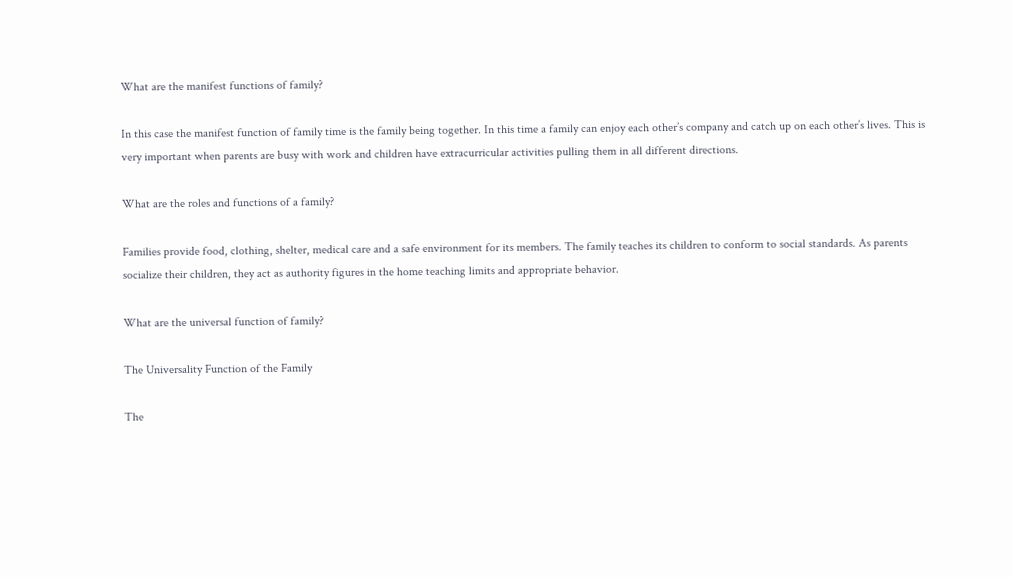What are the manifest functions of family?

In this case the manifest function of family time is the family being together. In this time a family can enjoy each other’s company and catch up on each other’s lives. This is very important when parents are busy with work and children have extracurricular activities pulling them in all different directions.

What are the roles and functions of a family?

Families provide food, clothing, shelter, medical care and a safe environment for its members. The family teaches its children to conform to social standards. As parents socialize their children, they act as authority figures in the home teaching limits and appropriate behavior.

What are the universal function of family?

The Universality Function of the Family

The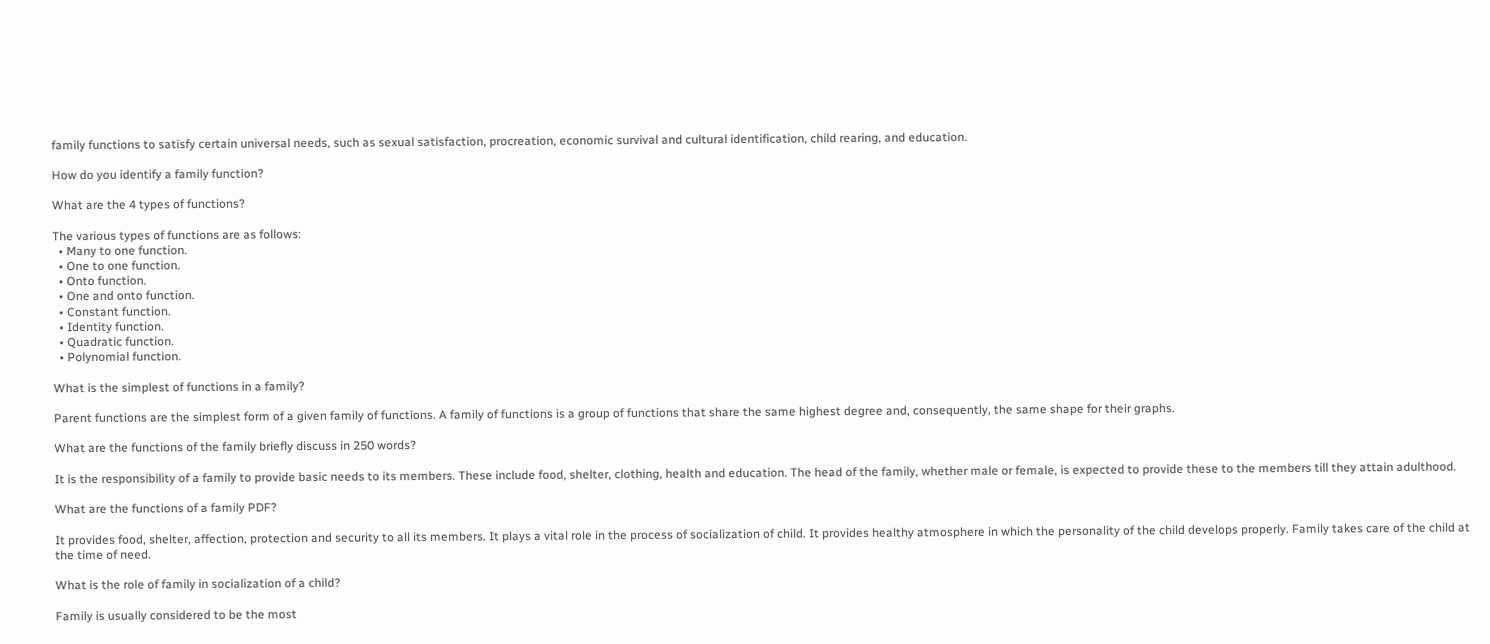family functions to satisfy certain universal needs, such as sexual satisfaction, procreation, economic survival and cultural identification, child rearing, and education.

How do you identify a family function?

What are the 4 types of functions?

The various types of functions are as follows:
  • Many to one function.
  • One to one function.
  • Onto function.
  • One and onto function.
  • Constant function.
  • Identity function.
  • Quadratic function.
  • Polynomial function.

What is the simplest of functions in a family?

Parent functions are the simplest form of a given family of functions. A family of functions is a group of functions that share the same highest degree and, consequently, the same shape for their graphs.

What are the functions of the family briefly discuss in 250 words?

It is the responsibility of a family to provide basic needs to its members. These include food, shelter, clothing, health and education. The head of the family, whether male or female, is expected to provide these to the members till they attain adulthood.

What are the functions of a family PDF?

It provides food, shelter, affection, protection and security to all its members. It plays a vital role in the process of socialization of child. It provides healthy atmosphere in which the personality of the child develops properly. Family takes care of the child at the time of need.

What is the role of family in socialization of a child?

Family is usually considered to be the most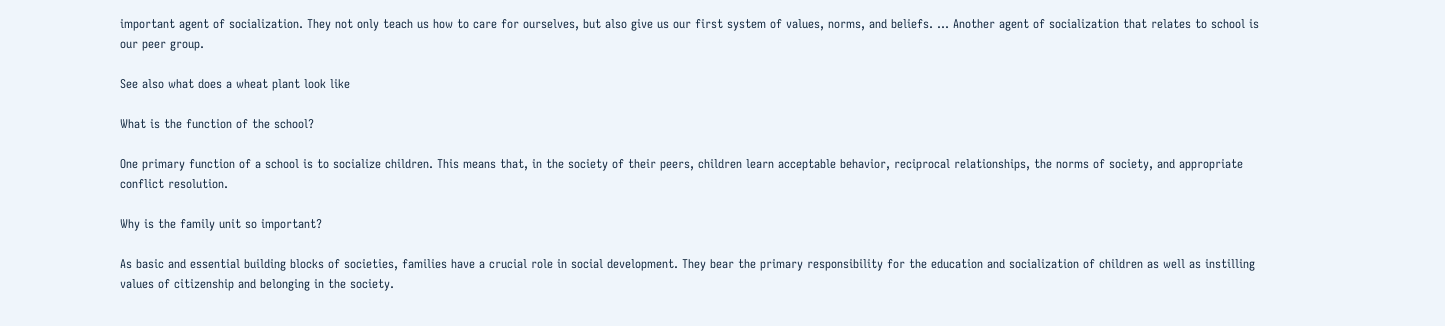important agent of socialization. They not only teach us how to care for ourselves, but also give us our first system of values, norms, and beliefs. … Another agent of socialization that relates to school is our peer group.

See also what does a wheat plant look like

What is the function of the school?

One primary function of a school is to socialize children. This means that, in the society of their peers, children learn acceptable behavior, reciprocal relationships, the norms of society, and appropriate conflict resolution.

Why is the family unit so important?

As basic and essential building blocks of societies, families have a crucial role in social development. They bear the primary responsibility for the education and socialization of children as well as instilling values of citizenship and belonging in the society.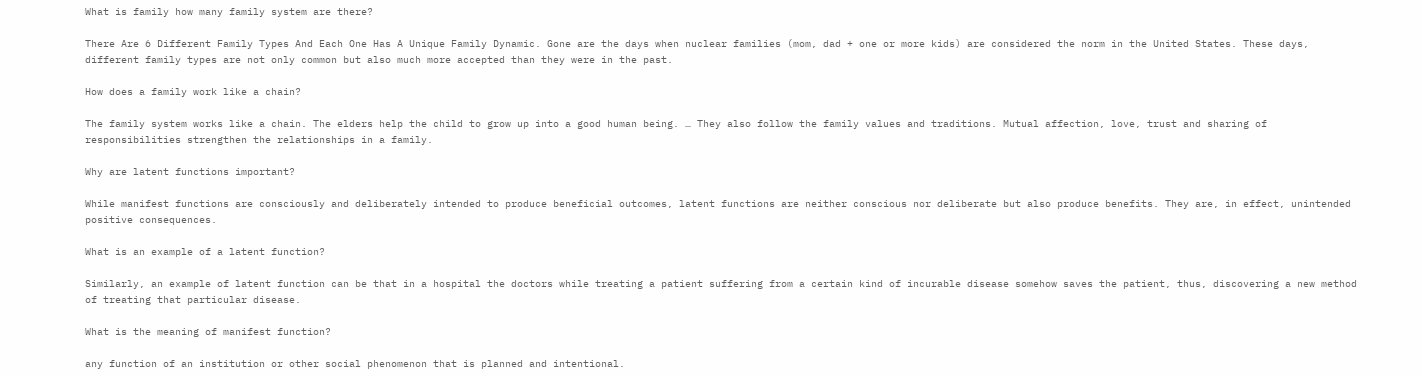What is family how many family system are there?

There Are 6 Different Family Types And Each One Has A Unique Family Dynamic. Gone are the days when nuclear families (mom, dad + one or more kids) are considered the norm in the United States. These days, different family types are not only common but also much more accepted than they were in the past.

How does a family work like a chain?

The family system works like a chain. The elders help the child to grow up into a good human being. … They also follow the family values and traditions. Mutual affection, love, trust and sharing of responsibilities strengthen the relationships in a family.

Why are latent functions important?

While manifest functions are consciously and deliberately intended to produce beneficial outcomes, latent functions are neither conscious nor deliberate but also produce benefits. They are, in effect, unintended positive consequences.

What is an example of a latent function?

Similarly, an example of latent function can be that in a hospital the doctors while treating a patient suffering from a certain kind of incurable disease somehow saves the patient, thus, discovering a new method of treating that particular disease.

What is the meaning of manifest function?

any function of an institution or other social phenomenon that is planned and intentional.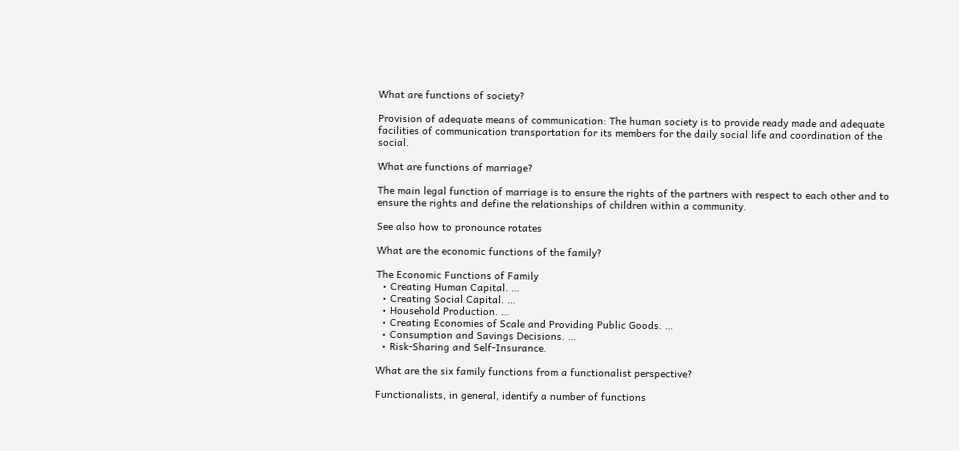What are functions of society?

Provision of adequate means of communication: The human society is to provide ready made and adequate facilities of communication transportation for its members for the daily social life and coordination of the social.

What are functions of marriage?

The main legal function of marriage is to ensure the rights of the partners with respect to each other and to ensure the rights and define the relationships of children within a community.

See also how to pronounce rotates

What are the economic functions of the family?

The Economic Functions of Family
  • Creating Human Capital. …
  • Creating Social Capital. …
  • Household Production. …
  • Creating Economies of Scale and Providing Public Goods. …
  • Consumption and Savings Decisions. …
  • Risk-Sharing and Self-Insurance.

What are the six family functions from a functionalist perspective?

Functionalists, in general, identify a number of functions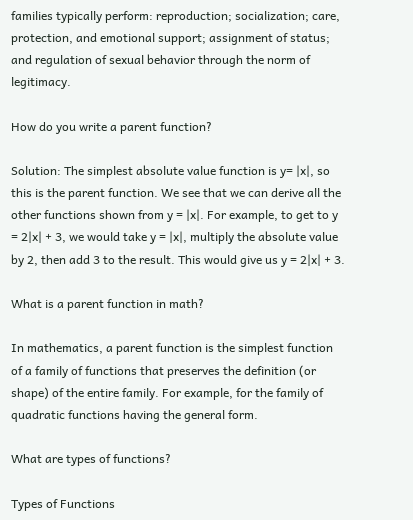families typically perform: reproduction; socialization; care, protection, and emotional support; assignment of status; and regulation of sexual behavior through the norm of legitimacy.

How do you write a parent function?

Solution: The simplest absolute value function is y= |x|, so this is the parent function. We see that we can derive all the other functions shown from y = |x|. For example, to get to y = 2|x| + 3, we would take y = |x|, multiply the absolute value by 2, then add 3 to the result. This would give us y = 2|x| + 3.

What is a parent function in math?

In mathematics, a parent function is the simplest function of a family of functions that preserves the definition (or shape) of the entire family. For example, for the family of quadratic functions having the general form.

What are types of functions?

Types of Functions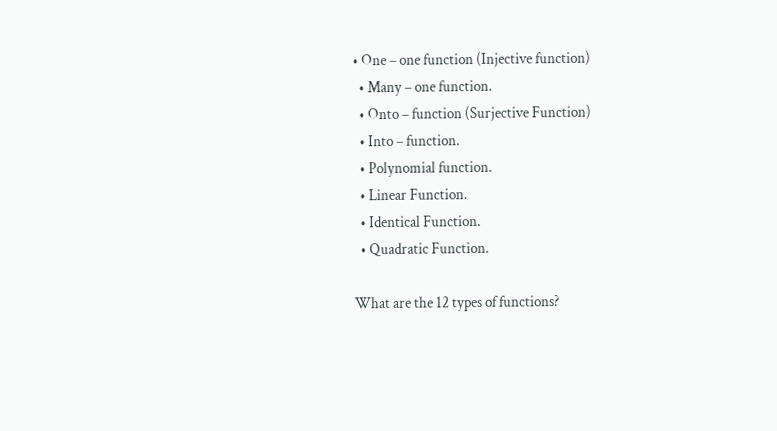• One – one function (Injective function)
  • Many – one function.
  • Onto – function (Surjective Function)
  • Into – function.
  • Polynomial function.
  • Linear Function.
  • Identical Function.
  • Quadratic Function.

What are the 12 types of functions?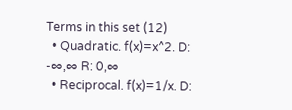Terms in this set (12)
  • Quadratic. f(x)=x^2. D: -∞,∞ R: 0,∞
  • Reciprocal. f(x)=1/x. D: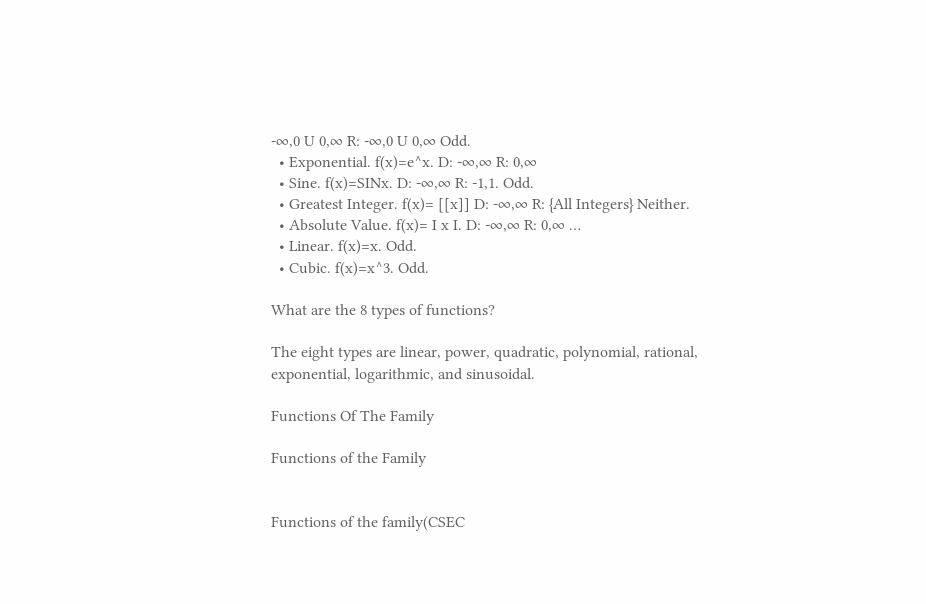-∞,0 U 0,∞ R: -∞,0 U 0,∞ Odd.
  • Exponential. f(x)=e^x. D: -∞,∞ R: 0,∞
  • Sine. f(x)=SINx. D: -∞,∞ R: -1,1. Odd.
  • Greatest Integer. f(x)= [[x]] D: -∞,∞ R: {All Integers} Neither.
  • Absolute Value. f(x)= I x I. D: -∞,∞ R: 0,∞ …
  • Linear. f(x)=x. Odd.
  • Cubic. f(x)=x^3. Odd.

What are the 8 types of functions?

The eight types are linear, power, quadratic, polynomial, rational, exponential, logarithmic, and sinusoidal.

Functions Of The Family

Functions of the Family


Functions of the family(CSEC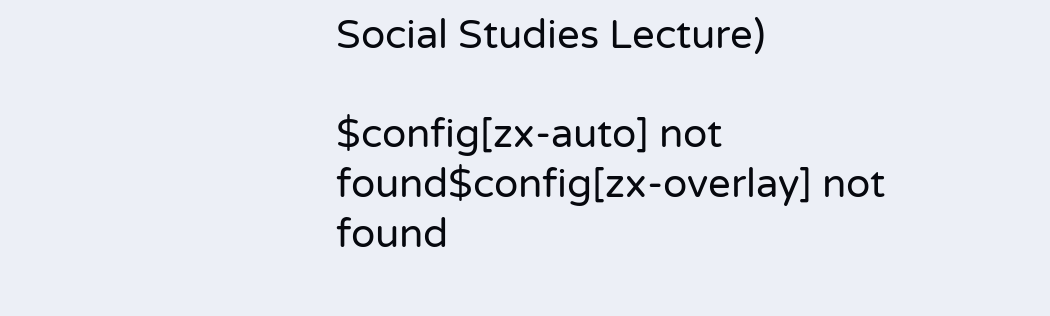Social Studies Lecture)

$config[zx-auto] not found$config[zx-overlay] not found